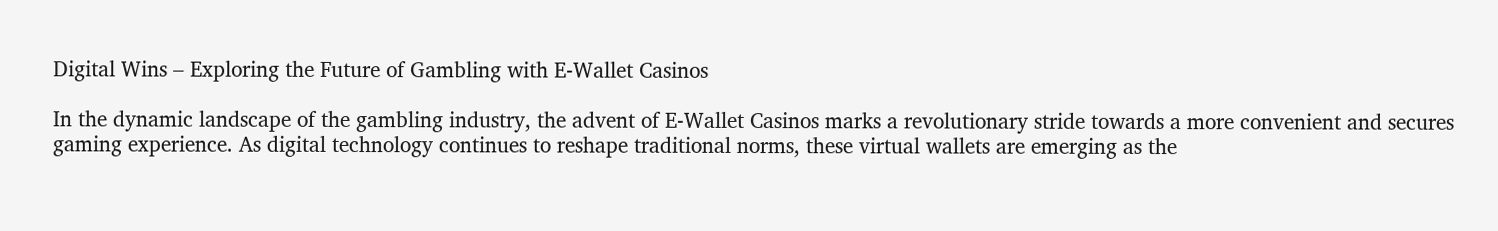Digital Wins – Exploring the Future of Gambling with E-Wallet Casinos

In the dynamic landscape of the gambling industry, the advent of E-Wallet Casinos marks a revolutionary stride towards a more convenient and secures gaming experience. As digital technology continues to reshape traditional norms, these virtual wallets are emerging as the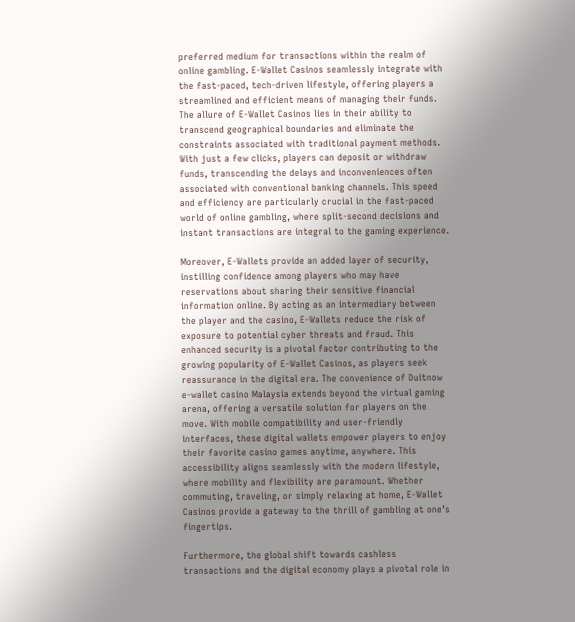preferred medium for transactions within the realm of online gambling. E-Wallet Casinos seamlessly integrate with the fast-paced, tech-driven lifestyle, offering players a streamlined and efficient means of managing their funds. The allure of E-Wallet Casinos lies in their ability to transcend geographical boundaries and eliminate the constraints associated with traditional payment methods. With just a few clicks, players can deposit or withdraw funds, transcending the delays and inconveniences often associated with conventional banking channels. This speed and efficiency are particularly crucial in the fast-paced world of online gambling, where split-second decisions and instant transactions are integral to the gaming experience.

Moreover, E-Wallets provide an added layer of security, instilling confidence among players who may have reservations about sharing their sensitive financial information online. By acting as an intermediary between the player and the casino, E-Wallets reduce the risk of exposure to potential cyber threats and fraud. This enhanced security is a pivotal factor contributing to the growing popularity of E-Wallet Casinos, as players seek reassurance in the digital era. The convenience of Duitnow e-wallet casino Malaysia extends beyond the virtual gaming arena, offering a versatile solution for players on the move. With mobile compatibility and user-friendly interfaces, these digital wallets empower players to enjoy their favorite casino games anytime, anywhere. This accessibility aligns seamlessly with the modern lifestyle, where mobility and flexibility are paramount. Whether commuting, traveling, or simply relaxing at home, E-Wallet Casinos provide a gateway to the thrill of gambling at one’s fingertips.

Furthermore, the global shift towards cashless transactions and the digital economy plays a pivotal role in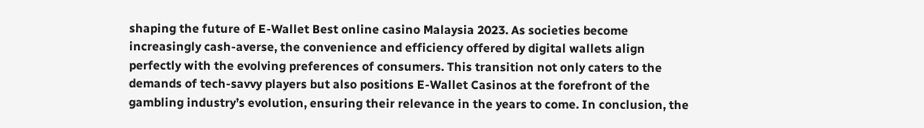shaping the future of E-Wallet Best online casino Malaysia 2023. As societies become increasingly cash-averse, the convenience and efficiency offered by digital wallets align perfectly with the evolving preferences of consumers. This transition not only caters to the demands of tech-savvy players but also positions E-Wallet Casinos at the forefront of the gambling industry’s evolution, ensuring their relevance in the years to come. In conclusion, the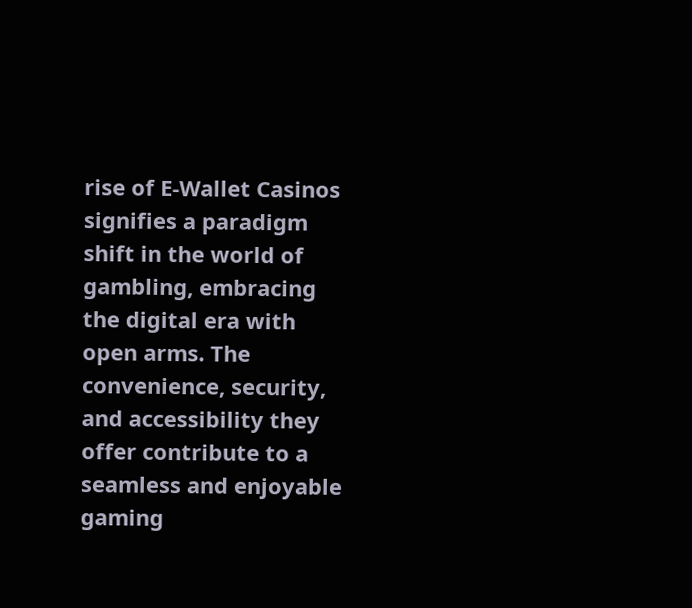rise of E-Wallet Casinos signifies a paradigm shift in the world of gambling, embracing the digital era with open arms. The convenience, security, and accessibility they offer contribute to a seamless and enjoyable gaming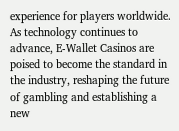experience for players worldwide. As technology continues to advance, E-Wallet Casinos are poised to become the standard in the industry, reshaping the future of gambling and establishing a new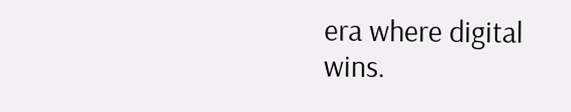era where digital wins.